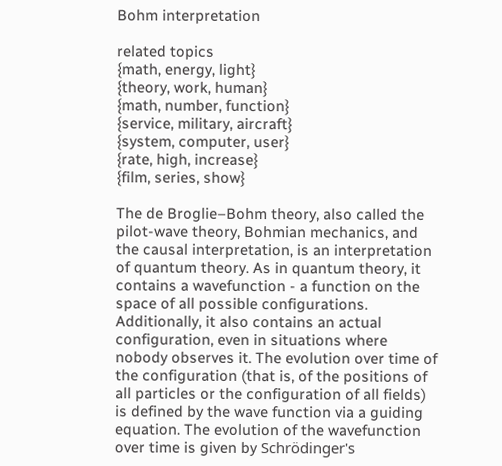Bohm interpretation

related topics
{math, energy, light}
{theory, work, human}
{math, number, function}
{service, military, aircraft}
{system, computer, user}
{rate, high, increase}
{film, series, show}

The de Broglie–Bohm theory, also called the pilot-wave theory, Bohmian mechanics, and the causal interpretation, is an interpretation of quantum theory. As in quantum theory, it contains a wavefunction - a function on the space of all possible configurations. Additionally, it also contains an actual configuration, even in situations where nobody observes it. The evolution over time of the configuration (that is, of the positions of all particles or the configuration of all fields) is defined by the wave function via a guiding equation. The evolution of the wavefunction over time is given by Schrödinger's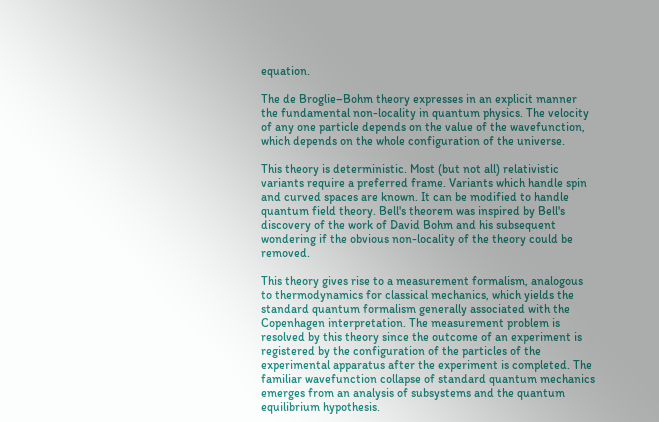equation.

The de Broglie–Bohm theory expresses in an explicit manner the fundamental non-locality in quantum physics. The velocity of any one particle depends on the value of the wavefunction, which depends on the whole configuration of the universe.

This theory is deterministic. Most (but not all) relativistic variants require a preferred frame. Variants which handle spin and curved spaces are known. It can be modified to handle quantum field theory. Bell's theorem was inspired by Bell's discovery of the work of David Bohm and his subsequent wondering if the obvious non-locality of the theory could be removed.

This theory gives rise to a measurement formalism, analogous to thermodynamics for classical mechanics, which yields the standard quantum formalism generally associated with the Copenhagen interpretation. The measurement problem is resolved by this theory since the outcome of an experiment is registered by the configuration of the particles of the experimental apparatus after the experiment is completed. The familiar wavefunction collapse of standard quantum mechanics emerges from an analysis of subsystems and the quantum equilibrium hypothesis.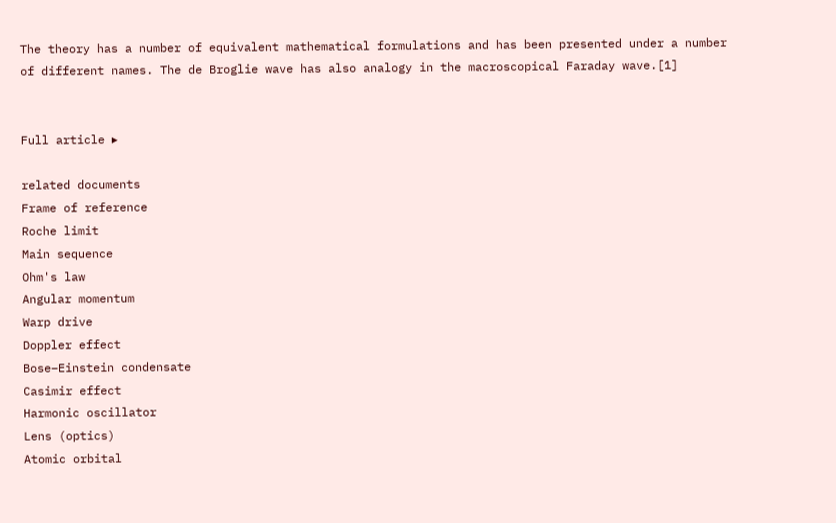The theory has a number of equivalent mathematical formulations and has been presented under a number of different names. The de Broglie wave has also analogy in the macroscopical Faraday wave.[1]


Full article ▸

related documents
Frame of reference
Roche limit
Main sequence
Ohm's law
Angular momentum
Warp drive
Doppler effect
Bose–Einstein condensate
Casimir effect
Harmonic oscillator
Lens (optics)
Atomic orbital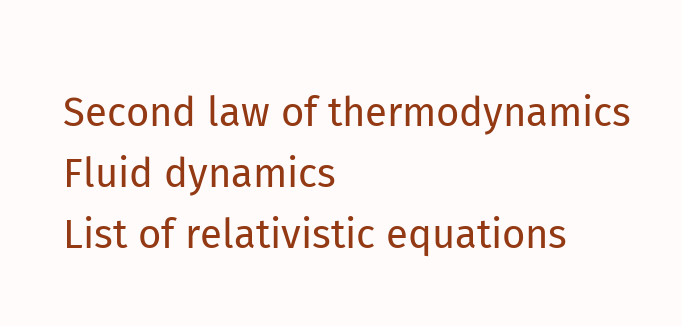Second law of thermodynamics
Fluid dynamics
List of relativistic equations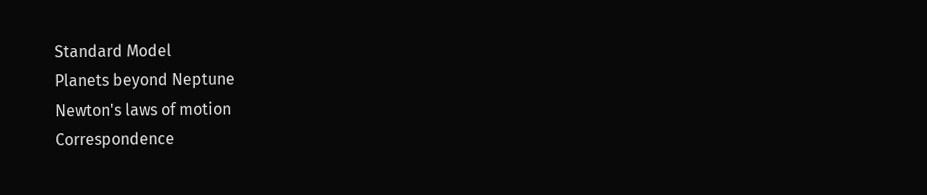Standard Model
Planets beyond Neptune
Newton's laws of motion
Correspondence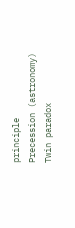principle
Precession (astronomy)
Twin paradox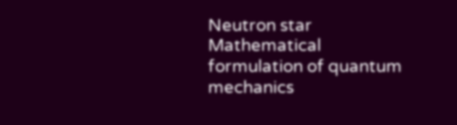Neutron star
Mathematical formulation of quantum mechanics